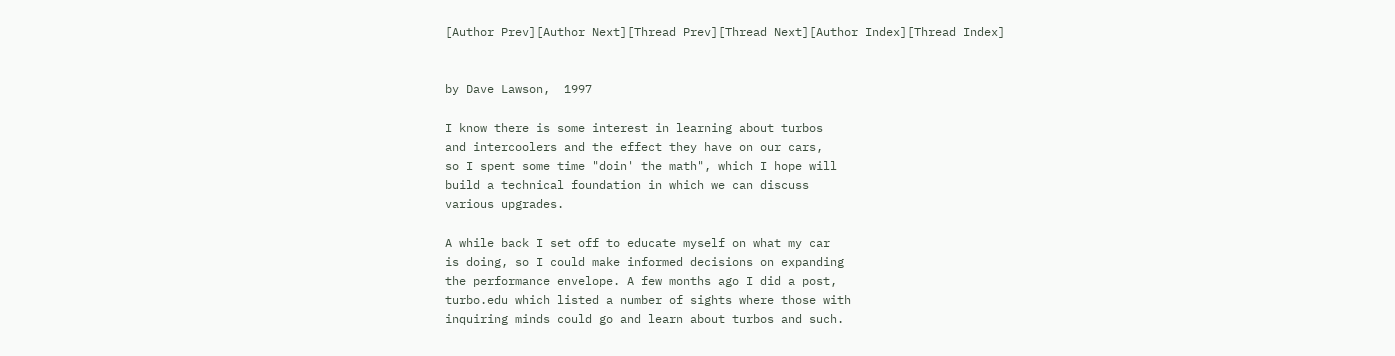[Author Prev][Author Next][Thread Prev][Thread Next][Author Index][Thread Index]


by Dave Lawson,  1997

I know there is some interest in learning about turbos
and intercoolers and the effect they have on our cars,
so I spent some time "doin' the math", which I hope will
build a technical foundation in which we can discuss
various upgrades.

A while back I set off to educate myself on what my car
is doing, so I could make informed decisions on expanding
the performance envelope. A few months ago I did a post,
turbo.edu which listed a number of sights where those with
inquiring minds could go and learn about turbos and such.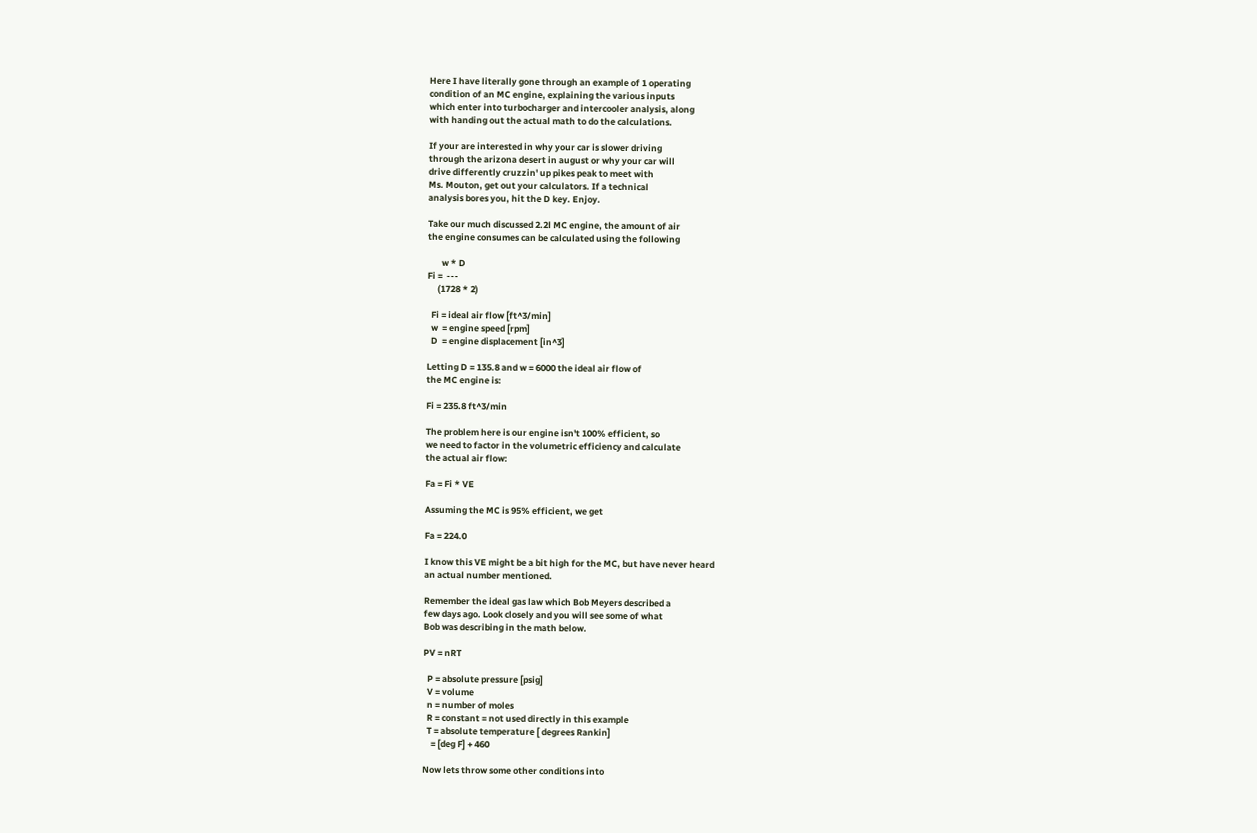Here I have literally gone through an example of 1 operating
condition of an MC engine, explaining the various inputs
which enter into turbocharger and intercooler analysis, along
with handing out the actual math to do the calculations.

If your are interested in why your car is slower driving
through the arizona desert in august or why your car will
drive differently cruzzin' up pikes peak to meet with
Ms. Mouton, get out your calculators. If a technical
analysis bores you, hit the D key. Enjoy.

Take our much discussed 2.2l MC engine, the amount of air
the engine consumes can be calculated using the following

       w * D
Fi =  ---
     (1728 * 2)

  Fi = ideal air flow [ft^3/min]
  w  = engine speed [rpm]
  D  = engine displacement [in^3]

Letting D = 135.8 and w = 6000 the ideal air flow of
the MC engine is:

Fi = 235.8 ft^3/min

The problem here is our engine isn't 100% efficient, so
we need to factor in the volumetric efficiency and calculate
the actual air flow:

Fa = Fi * VE

Assuming the MC is 95% efficient, we get

Fa = 224.0

I know this VE might be a bit high for the MC, but have never heard
an actual number mentioned.

Remember the ideal gas law which Bob Meyers described a
few days ago. Look closely and you will see some of what
Bob was describing in the math below.

PV = nRT

  P = absolute pressure [psig]
  V = volume
  n = number of moles
  R = constant = not used directly in this example
  T = absolute temperature [ degrees Rankin]
    = [deg F] + 460

Now lets throw some other conditions into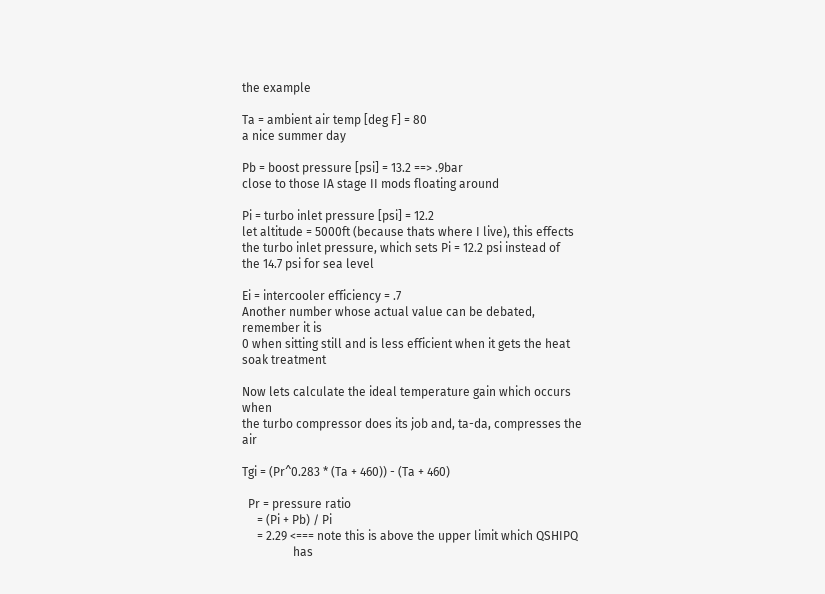the example

Ta = ambient air temp [deg F] = 80
a nice summer day

Pb = boost pressure [psi] = 13.2 ==> .9bar
close to those IA stage II mods floating around

Pi = turbo inlet pressure [psi] = 12.2
let altitude = 5000ft (because thats where I live), this effects
the turbo inlet pressure, which sets Pi = 12.2 psi instead of
the 14.7 psi for sea level

Ei = intercooler efficiency = .7
Another number whose actual value can be debated, remember it is
0 when sitting still and is less efficient when it gets the heat
soak treatment

Now lets calculate the ideal temperature gain which occurs when
the turbo compressor does its job and, ta-da, compresses the air

Tgi = (Pr^0.283 * (Ta + 460)) - (Ta + 460)

  Pr = pressure ratio
     = (Pi + Pb) / Pi
     = 2.29 <=== note this is above the upper limit which QSHIPQ
                 has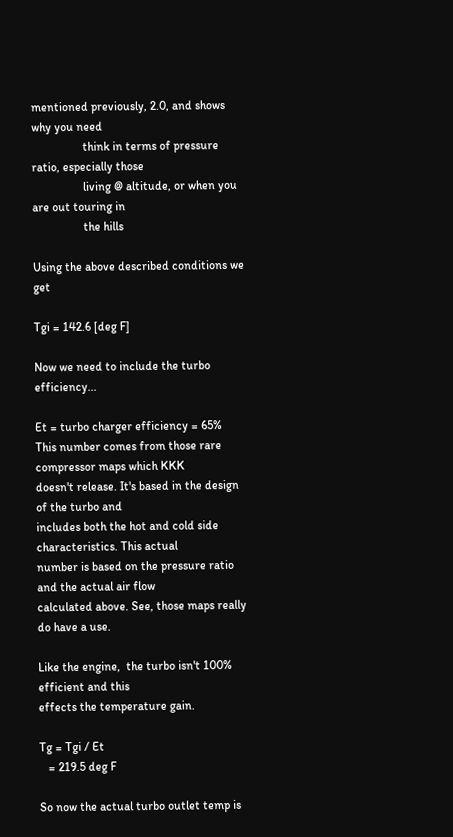mentioned previously, 2.0, and shows why you need
                 think in terms of pressure ratio, especially those
                 living @ altitude, or when you are out touring in
                 the hills

Using the above described conditions we get

Tgi = 142.6 [deg F]

Now we need to include the turbo efficiency...

Et = turbo charger efficiency = 65%
This number comes from those rare compressor maps which KKK
doesn't release. It's based in the design of the turbo and
includes both the hot and cold side characteristics. This actual
number is based on the pressure ratio and the actual air flow
calculated above. See, those maps really do have a use.

Like the engine,  the turbo isn't 100% efficient and this
effects the temperature gain.

Tg = Tgi / Et
   = 219.5 deg F

So now the actual turbo outlet temp is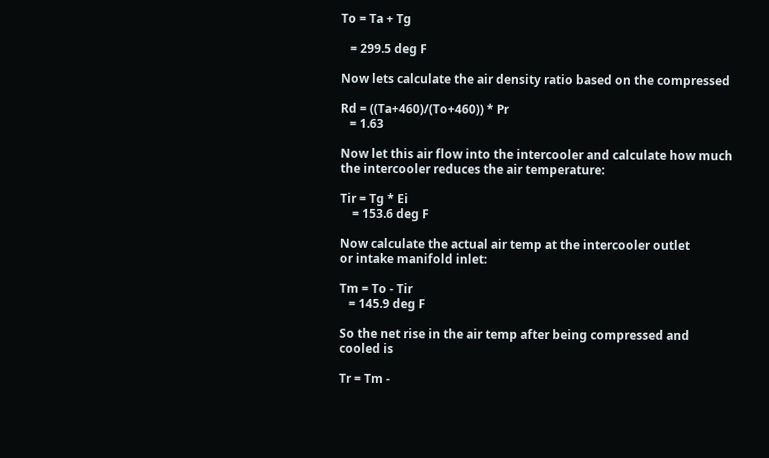To = Ta + Tg

   = 299.5 deg F

Now lets calculate the air density ratio based on the compressed

Rd = ((Ta+460)/(To+460)) * Pr
   = 1.63

Now let this air flow into the intercooler and calculate how much
the intercooler reduces the air temperature:

Tir = Tg * Ei
    = 153.6 deg F

Now calculate the actual air temp at the intercooler outlet
or intake manifold inlet:

Tm = To - Tir
   = 145.9 deg F

So the net rise in the air temp after being compressed and
cooled is

Tr = Tm -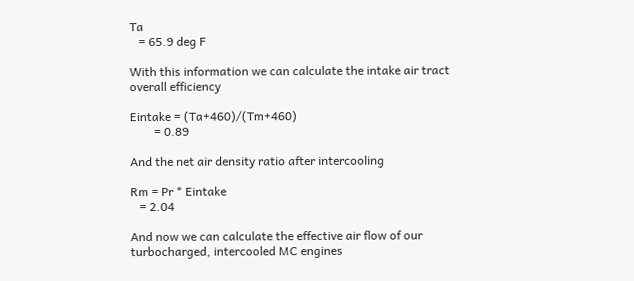Ta
   = 65.9 deg F

With this information we can calculate the intake air tract
overall efficiency

Eintake = (Ta+460)/(Tm+460)
        = 0.89

And the net air density ratio after intercooling

Rm = Pr * Eintake
   = 2.04

And now we can calculate the effective air flow of our
turbocharged, intercooled MC engines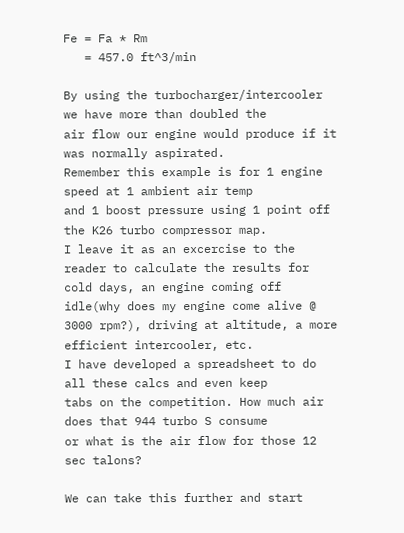Fe = Fa * Rm
   = 457.0 ft^3/min

By using the turbocharger/intercooler we have more than doubled the
air flow our engine would produce if it was normally aspirated.
Remember this example is for 1 engine speed at 1 ambient air temp
and 1 boost pressure using 1 point off the K26 turbo compressor map.
I leave it as an excercise to the reader to calculate the results for
cold days, an engine coming off idle(why does my engine come alive @
3000 rpm?), driving at altitude, a more efficient intercooler, etc.
I have developed a spreadsheet to do all these calcs and even keep
tabs on the competition. How much air does that 944 turbo S consume
or what is the air flow for those 12 sec talons?

We can take this further and start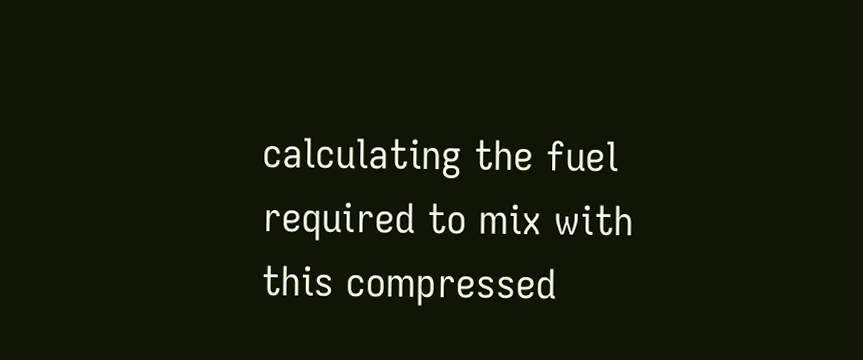calculating the fuel
required to mix with this compressed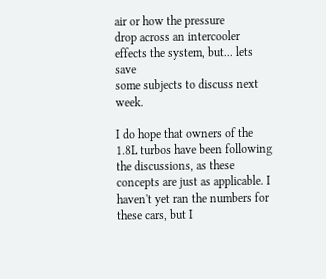air or how the pressure
drop across an intercooler effects the system, but... lets save
some subjects to discuss next week.

I do hope that owners of the 1.8L turbos have been following
the discussions, as these concepts are just as applicable. I
haven't yet ran the numbers for these cars, but I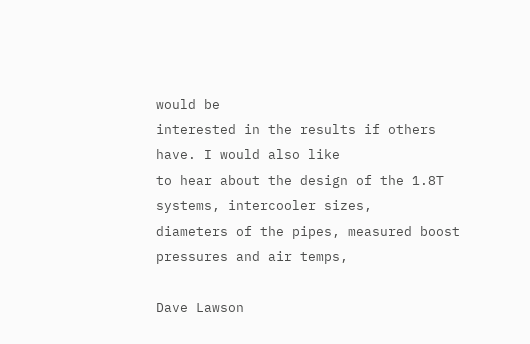would be
interested in the results if others have. I would also like
to hear about the design of the 1.8T systems, intercooler sizes,
diameters of the pipes, measured boost pressures and air temps,

Dave Lawson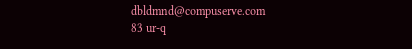dbldmnd@compuserve.com
83 ur-q